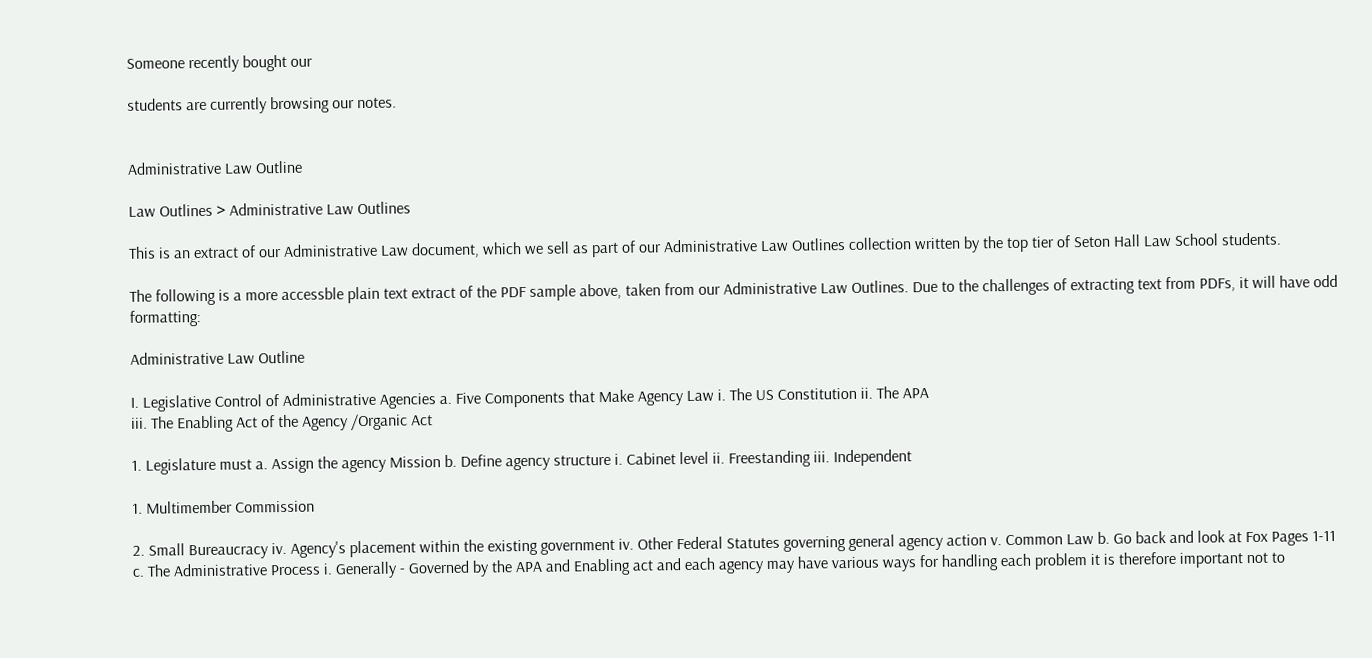Someone recently bought our

students are currently browsing our notes.


Administrative Law Outline

Law Outlines > Administrative Law Outlines

This is an extract of our Administrative Law document, which we sell as part of our Administrative Law Outlines collection written by the top tier of Seton Hall Law School students.

The following is a more accessble plain text extract of the PDF sample above, taken from our Administrative Law Outlines. Due to the challenges of extracting text from PDFs, it will have odd formatting:

Administrative Law Outline

I. Legislative Control of Administrative Agencies a. Five Components that Make Agency Law i. The US Constitution ii. The APA
iii. The Enabling Act of the Agency /Organic Act

1. Legislature must a. Assign the agency Mission b. Define agency structure i. Cabinet level ii. Freestanding iii. Independent

1. Multimember Commission

2. Small Bureaucracy iv. Agency's placement within the existing government iv. Other Federal Statutes governing general agency action v. Common Law b. Go back and look at Fox Pages 1-11 c. The Administrative Process i. Generally - Governed by the APA and Enabling act and each agency may have various ways for handling each problem it is therefore important not to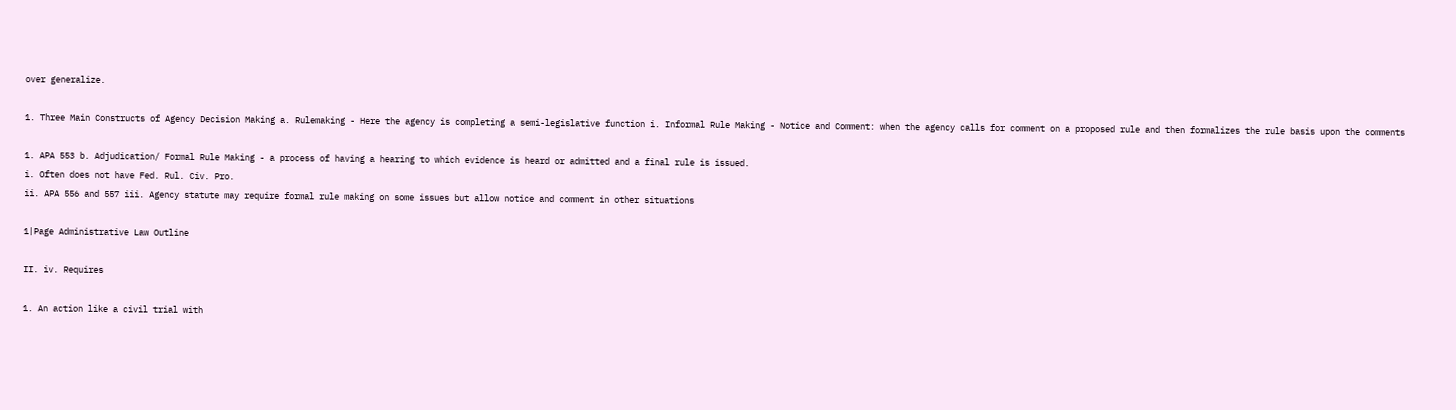over generalize.

1. Three Main Constructs of Agency Decision Making a. Rulemaking - Here the agency is completing a semi-legislative function i. Informal Rule Making - Notice and Comment: when the agency calls for comment on a proposed rule and then formalizes the rule basis upon the comments

1. APA 553 b. Adjudication/ Formal Rule Making - a process of having a hearing to which evidence is heard or admitted and a final rule is issued.
i. Often does not have Fed. Rul. Civ. Pro.
ii. APA 556 and 557 iii. Agency statute may require formal rule making on some issues but allow notice and comment in other situations

1|Page Administrative Law Outline

II. iv. Requires

1. An action like a civil trial with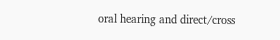oral hearing and direct/cross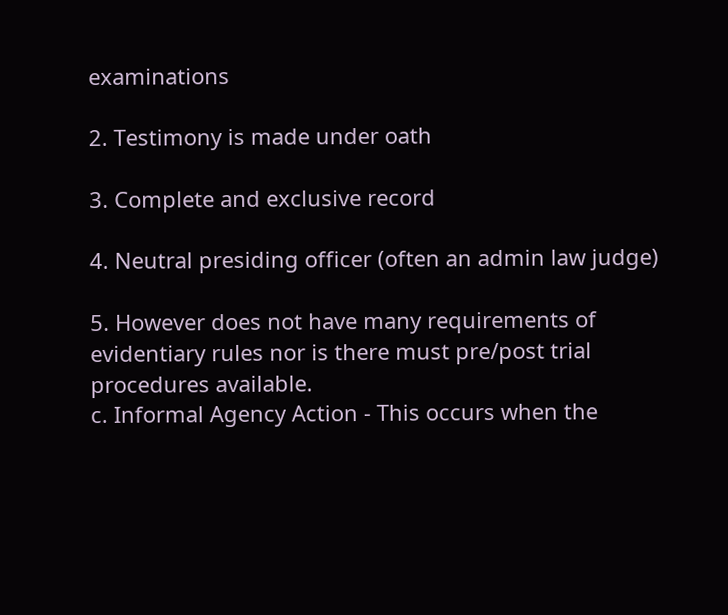examinations

2. Testimony is made under oath

3. Complete and exclusive record

4. Neutral presiding officer (often an admin law judge)

5. However does not have many requirements of evidentiary rules nor is there must pre/post trial procedures available.
c. Informal Agency Action - This occurs when the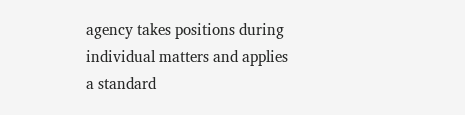agency takes positions during individual matters and applies a standard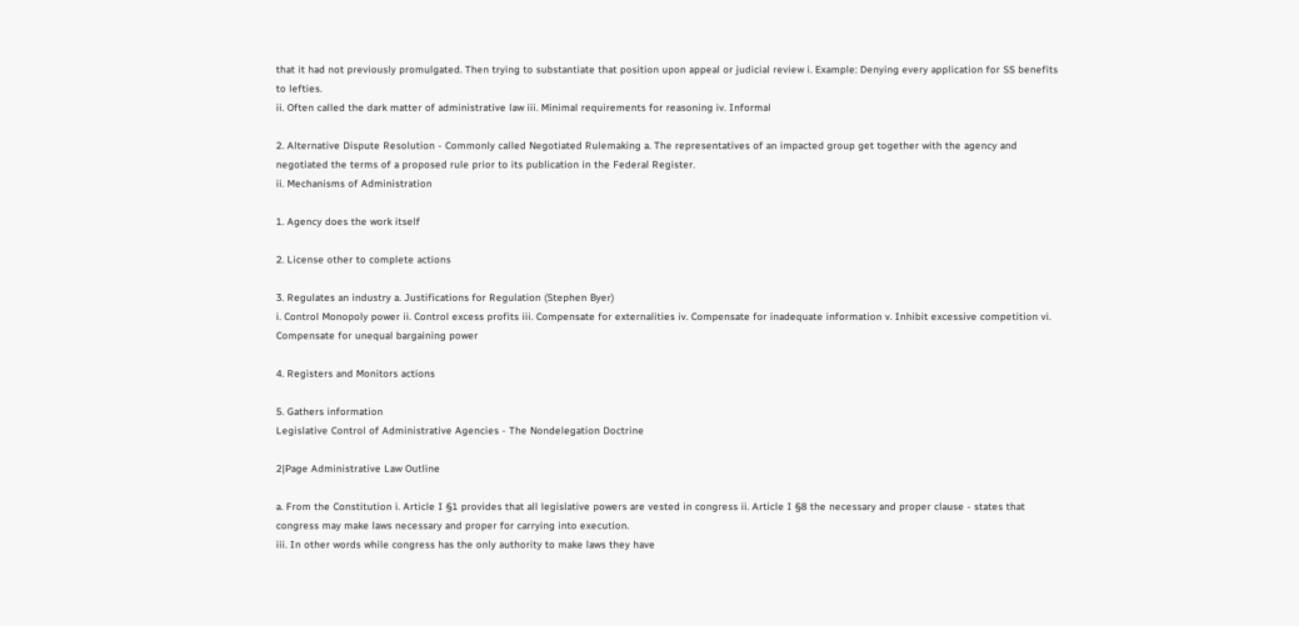that it had not previously promulgated. Then trying to substantiate that position upon appeal or judicial review i. Example: Denying every application for SS benefits to lefties.
ii. Often called the dark matter of administrative law iii. Minimal requirements for reasoning iv. Informal

2. Alternative Dispute Resolution - Commonly called Negotiated Rulemaking a. The representatives of an impacted group get together with the agency and negotiated the terms of a proposed rule prior to its publication in the Federal Register.
ii. Mechanisms of Administration

1. Agency does the work itself

2. License other to complete actions

3. Regulates an industry a. Justifications for Regulation (Stephen Byer)
i. Control Monopoly power ii. Control excess profits iii. Compensate for externalities iv. Compensate for inadequate information v. Inhibit excessive competition vi. Compensate for unequal bargaining power

4. Registers and Monitors actions

5. Gathers information
Legislative Control of Administrative Agencies - The Nondelegation Doctrine

2|Page Administrative Law Outline

a. From the Constitution i. Article I §1 provides that all legislative powers are vested in congress ii. Article I §8 the necessary and proper clause - states that congress may make laws necessary and proper for carrying into execution.
iii. In other words while congress has the only authority to make laws they have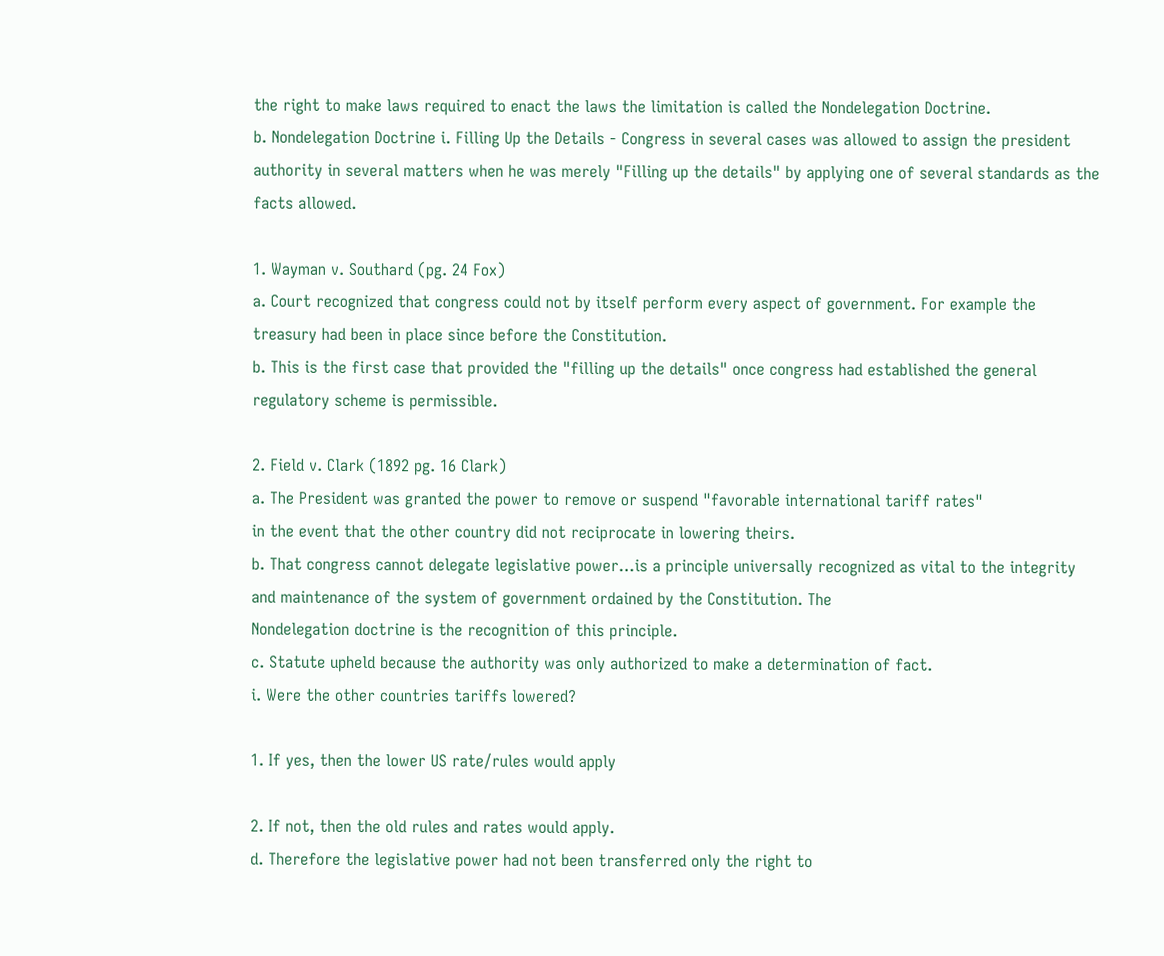the right to make laws required to enact the laws the limitation is called the Nondelegation Doctrine.
b. Nondelegation Doctrine i. Filling Up the Details - Congress in several cases was allowed to assign the president authority in several matters when he was merely "Filling up the details" by applying one of several standards as the facts allowed.

1. Wayman v. Southard (pg. 24 Fox)
a. Court recognized that congress could not by itself perform every aspect of government. For example the treasury had been in place since before the Constitution.
b. This is the first case that provided the "filling up the details" once congress had established the general regulatory scheme is permissible.

2. Field v. Clark (1892 pg. 16 Clark)
a. The President was granted the power to remove or suspend "favorable international tariff rates"
in the event that the other country did not reciprocate in lowering theirs.
b. That congress cannot delegate legislative power…is a principle universally recognized as vital to the integrity and maintenance of the system of government ordained by the Constitution. The
Nondelegation doctrine is the recognition of this principle.
c. Statute upheld because the authority was only authorized to make a determination of fact.
i. Were the other countries tariffs lowered?

1. If yes, then the lower US rate/rules would apply

2. If not, then the old rules and rates would apply.
d. Therefore the legislative power had not been transferred only the right to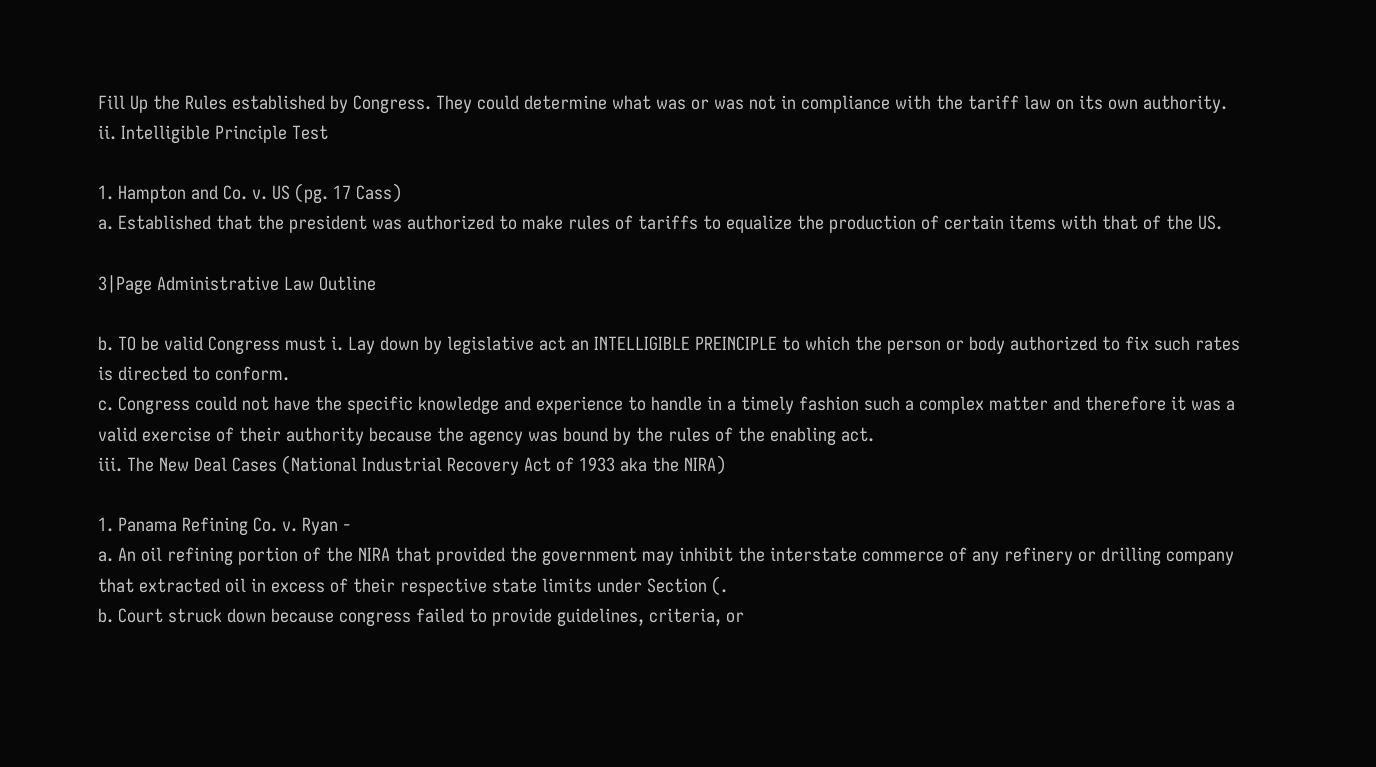Fill Up the Rules established by Congress. They could determine what was or was not in compliance with the tariff law on its own authority.
ii. Intelligible Principle Test

1. Hampton and Co. v. US (pg. 17 Cass)
a. Established that the president was authorized to make rules of tariffs to equalize the production of certain items with that of the US.

3|Page Administrative Law Outline

b. TO be valid Congress must i. Lay down by legislative act an INTELLIGIBLE PREINCIPLE to which the person or body authorized to fix such rates is directed to conform.
c. Congress could not have the specific knowledge and experience to handle in a timely fashion such a complex matter and therefore it was a valid exercise of their authority because the agency was bound by the rules of the enabling act.
iii. The New Deal Cases (National Industrial Recovery Act of 1933 aka the NIRA)

1. Panama Refining Co. v. Ryan -
a. An oil refining portion of the NIRA that provided the government may inhibit the interstate commerce of any refinery or drilling company that extracted oil in excess of their respective state limits under Section (.
b. Court struck down because congress failed to provide guidelines, criteria, or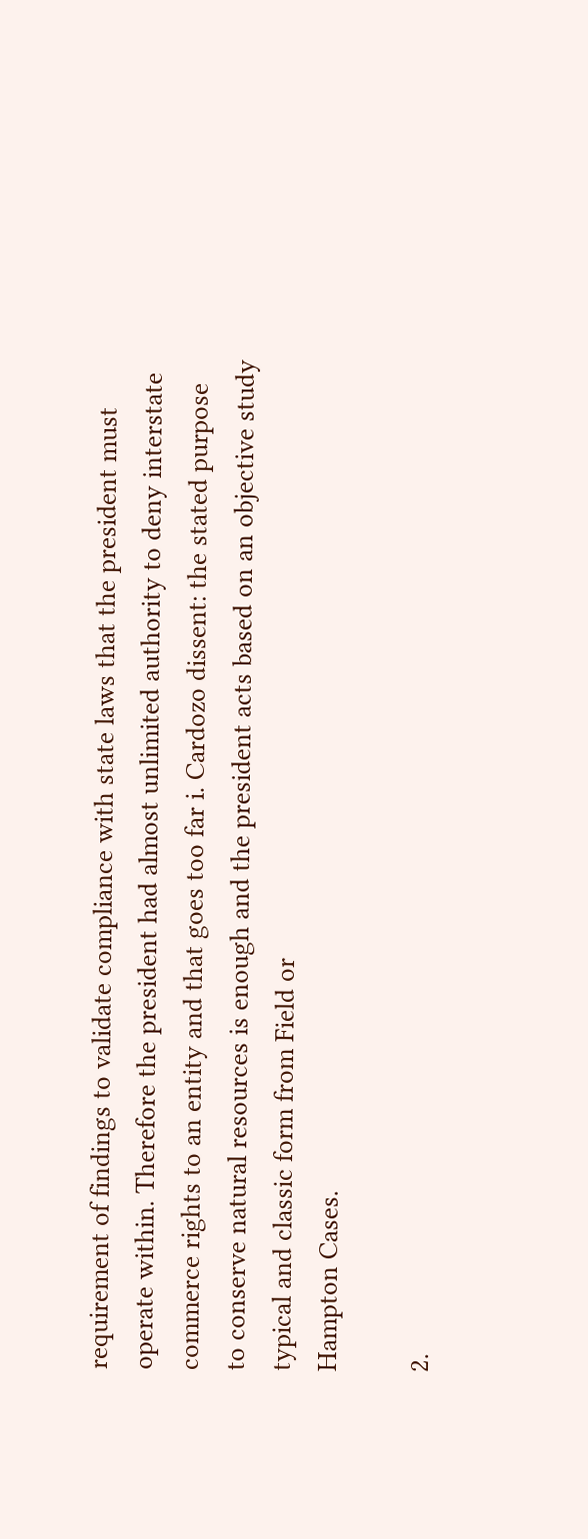requirement of findings to validate compliance with state laws that the president must operate within. Therefore the president had almost unlimited authority to deny interstate commerce rights to an entity and that goes too far i. Cardozo dissent: the stated purpose to conserve natural resources is enough and the president acts based on an objective study typical and classic form from Field or
Hampton Cases.

2.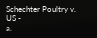Schechter Poultry v. US -
a.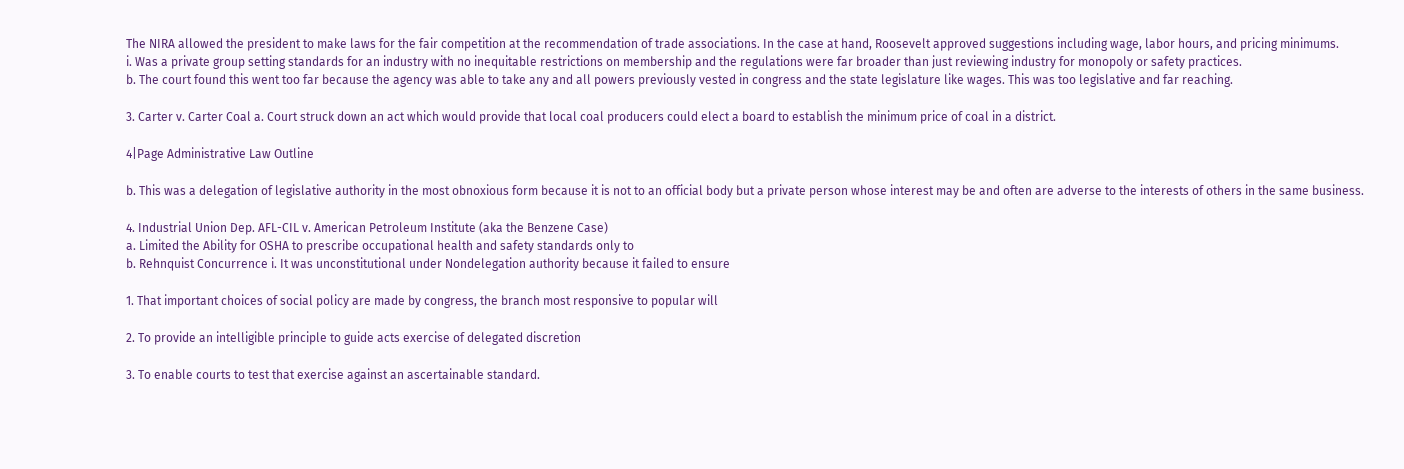The NIRA allowed the president to make laws for the fair competition at the recommendation of trade associations. In the case at hand, Roosevelt approved suggestions including wage, labor hours, and pricing minimums.
i. Was a private group setting standards for an industry with no inequitable restrictions on membership and the regulations were far broader than just reviewing industry for monopoly or safety practices.
b. The court found this went too far because the agency was able to take any and all powers previously vested in congress and the state legislature like wages. This was too legislative and far reaching.

3. Carter v. Carter Coal a. Court struck down an act which would provide that local coal producers could elect a board to establish the minimum price of coal in a district.

4|Page Administrative Law Outline

b. This was a delegation of legislative authority in the most obnoxious form because it is not to an official body but a private person whose interest may be and often are adverse to the interests of others in the same business.

4. Industrial Union Dep. AFL-CIL v. American Petroleum Institute (aka the Benzene Case)
a. Limited the Ability for OSHA to prescribe occupational health and safety standards only to
b. Rehnquist Concurrence i. It was unconstitutional under Nondelegation authority because it failed to ensure

1. That important choices of social policy are made by congress, the branch most responsive to popular will

2. To provide an intelligible principle to guide acts exercise of delegated discretion

3. To enable courts to test that exercise against an ascertainable standard.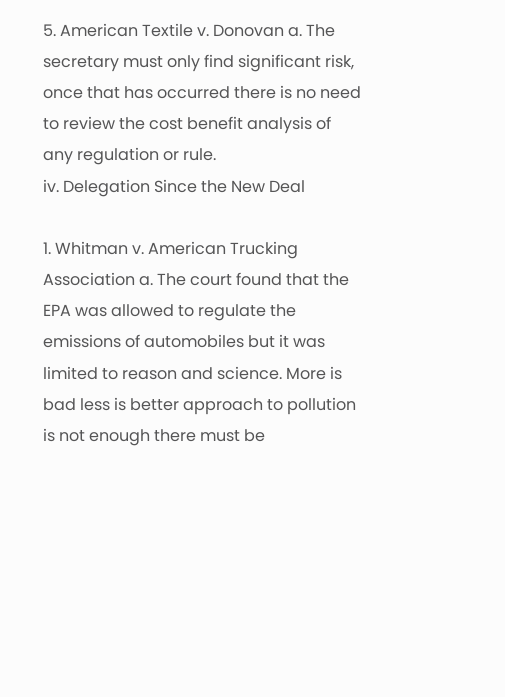5. American Textile v. Donovan a. The secretary must only find significant risk, once that has occurred there is no need to review the cost benefit analysis of any regulation or rule.
iv. Delegation Since the New Deal

1. Whitman v. American Trucking Association a. The court found that the EPA was allowed to regulate the emissions of automobiles but it was limited to reason and science. More is bad less is better approach to pollution is not enough there must be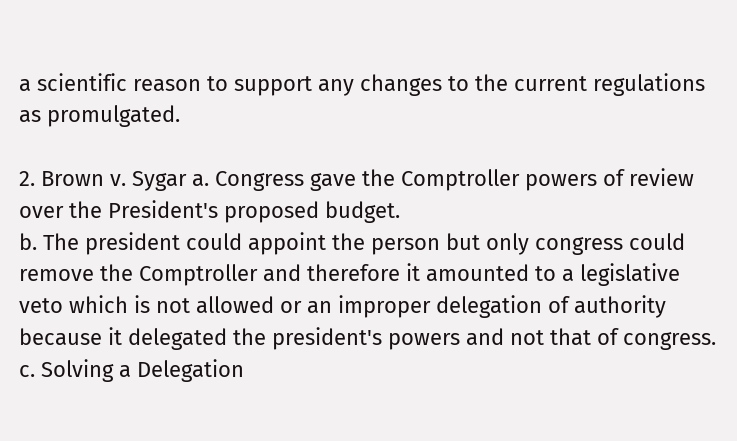a scientific reason to support any changes to the current regulations as promulgated.

2. Brown v. Sygar a. Congress gave the Comptroller powers of review over the President's proposed budget.
b. The president could appoint the person but only congress could remove the Comptroller and therefore it amounted to a legislative veto which is not allowed or an improper delegation of authority because it delegated the president's powers and not that of congress.
c. Solving a Delegation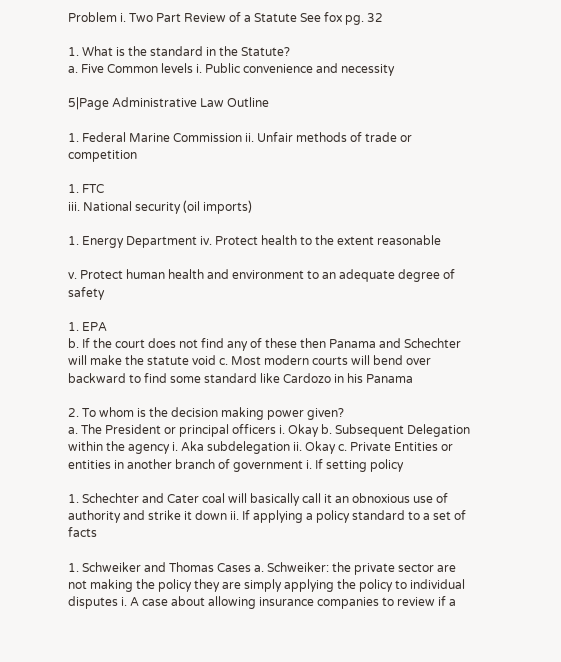Problem i. Two Part Review of a Statute See fox pg. 32

1. What is the standard in the Statute?
a. Five Common levels i. Public convenience and necessity

5|Page Administrative Law Outline

1. Federal Marine Commission ii. Unfair methods of trade or competition

1. FTC
iii. National security (oil imports)

1. Energy Department iv. Protect health to the extent reasonable

v. Protect human health and environment to an adequate degree of safety

1. EPA
b. If the court does not find any of these then Panama and Schechter will make the statute void c. Most modern courts will bend over backward to find some standard like Cardozo in his Panama

2. To whom is the decision making power given?
a. The President or principal officers i. Okay b. Subsequent Delegation within the agency i. Aka subdelegation ii. Okay c. Private Entities or entities in another branch of government i. If setting policy

1. Schechter and Cater coal will basically call it an obnoxious use of authority and strike it down ii. If applying a policy standard to a set of facts

1. Schweiker and Thomas Cases a. Schweiker: the private sector are not making the policy they are simply applying the policy to individual disputes i. A case about allowing insurance companies to review if a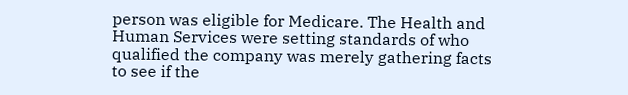person was eligible for Medicare. The Health and Human Services were setting standards of who qualified the company was merely gathering facts to see if the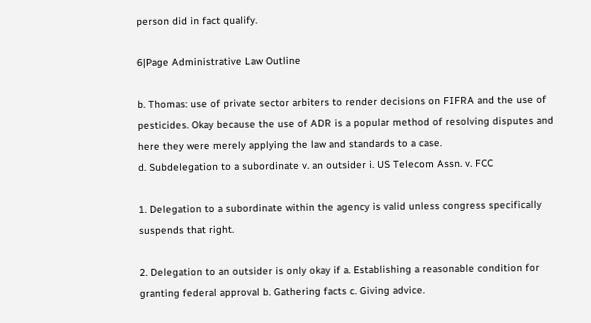person did in fact qualify.

6|Page Administrative Law Outline

b. Thomas: use of private sector arbiters to render decisions on FIFRA and the use of pesticides. Okay because the use of ADR is a popular method of resolving disputes and here they were merely applying the law and standards to a case.
d. Subdelegation to a subordinate v. an outsider i. US Telecom Assn. v. FCC

1. Delegation to a subordinate within the agency is valid unless congress specifically suspends that right.

2. Delegation to an outsider is only okay if a. Establishing a reasonable condition for granting federal approval b. Gathering facts c. Giving advice.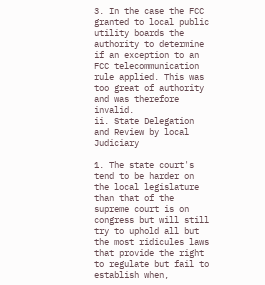3. In the case the FCC granted to local public utility boards the authority to determine if an exception to an FCC telecommunication rule applied. This was too great of authority and was therefore invalid.
ii. State Delegation and Review by local Judiciary

1. The state court's tend to be harder on the local legislature than that of the supreme court is on congress but will still try to uphold all but the most ridicules laws that provide the right to regulate but fail to establish when,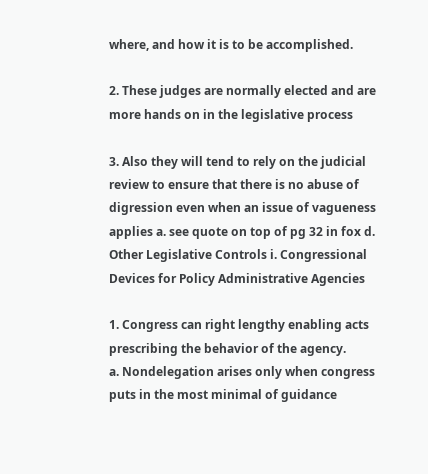where, and how it is to be accomplished.

2. These judges are normally elected and are more hands on in the legislative process

3. Also they will tend to rely on the judicial review to ensure that there is no abuse of digression even when an issue of vagueness applies a. see quote on top of pg 32 in fox d. Other Legislative Controls i. Congressional Devices for Policy Administrative Agencies

1. Congress can right lengthy enabling acts prescribing the behavior of the agency.
a. Nondelegation arises only when congress puts in the most minimal of guidance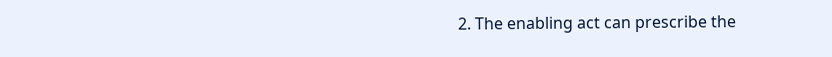2. The enabling act can prescribe the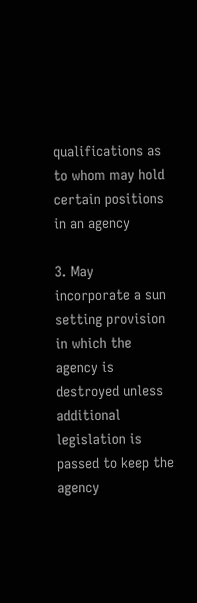qualifications as to whom may hold certain positions in an agency

3. May incorporate a sun setting provision in which the agency is destroyed unless additional legislation is passed to keep the agency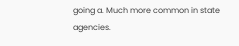going a. Much more common in state agencies.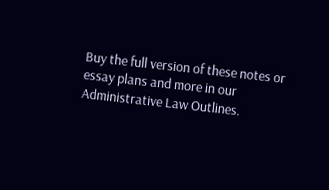Buy the full version of these notes or essay plans and more in our Administrative Law Outlines.